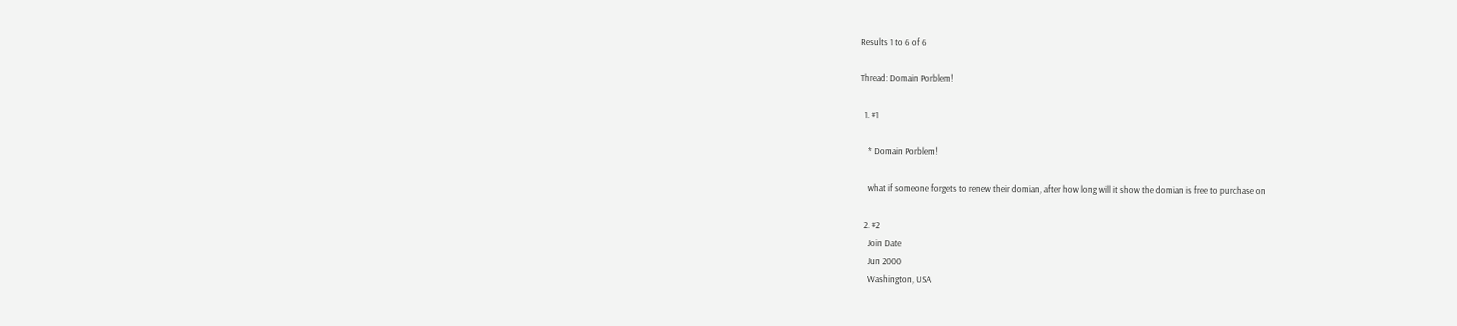Results 1 to 6 of 6

Thread: Domain Porblem!

  1. #1

    * Domain Porblem!

    what if someone forgets to renew their domian, after how long will it show the domian is free to purchase on

  2. #2
    Join Date
    Jun 2000
    Washington, USA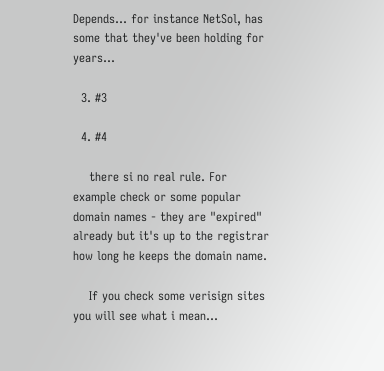Depends... for instance NetSol, has some that they've been holding for years...

  3. #3

  4. #4

    there si no real rule. For example check or some popular domain names - they are "expired" already but it's up to the registrar how long he keeps the domain name.

    If you check some verisign sites you will see what i mean...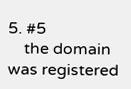5. #5
    the domain was registered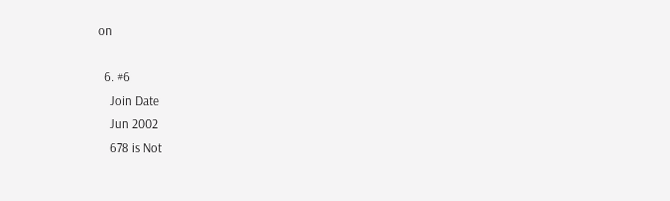on

  6. #6
    Join Date
    Jun 2002
    678 is Not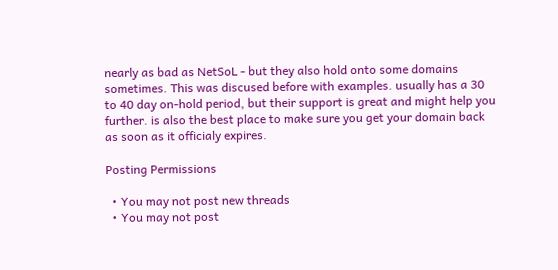nearly as bad as NetSoL - but they also hold onto some domains sometimes. This was discused before with examples. usually has a 30 to 40 day on-hold period, but their support is great and might help you further. is also the best place to make sure you get your domain back as soon as it officialy expires.

Posting Permissions

  • You may not post new threads
  • You may not post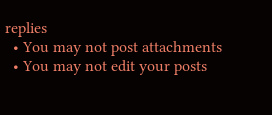replies
  • You may not post attachments
  • You may not edit your posts